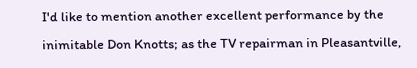I'd like to mention another excellent performance by the inimitable Don Knotts; as the TV repairman in Pleasantville,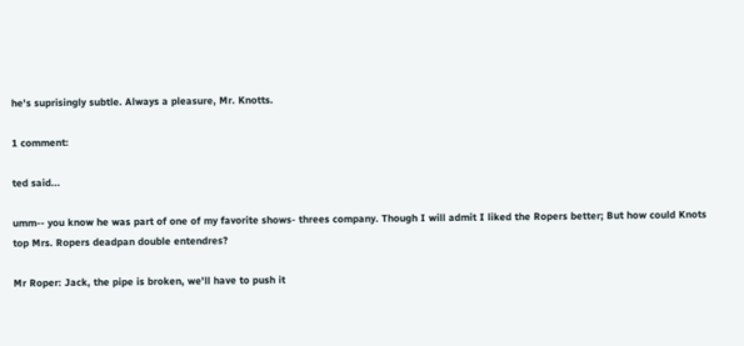he's suprisingly subtle. Always a pleasure, Mr. Knotts.

1 comment:

ted said...

umm-- you know he was part of one of my favorite shows- threes company. Though I will admit I liked the Ropers better; But how could Knots top Mrs. Ropers deadpan double entendres?

Mr Roper: Jack, the pipe is broken, we'll have to push it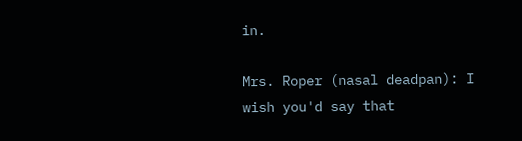in.

Mrs. Roper (nasal deadpan): I wish you'd say that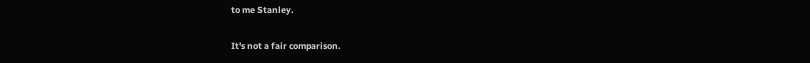to me Stanley.

It's not a fair comparison.